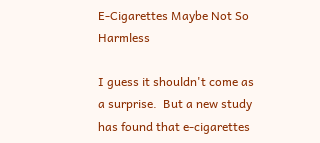E-Cigarettes Maybe Not So Harmless

I guess it shouldn't come as a surprise.  But a new study has found that e-cigarettes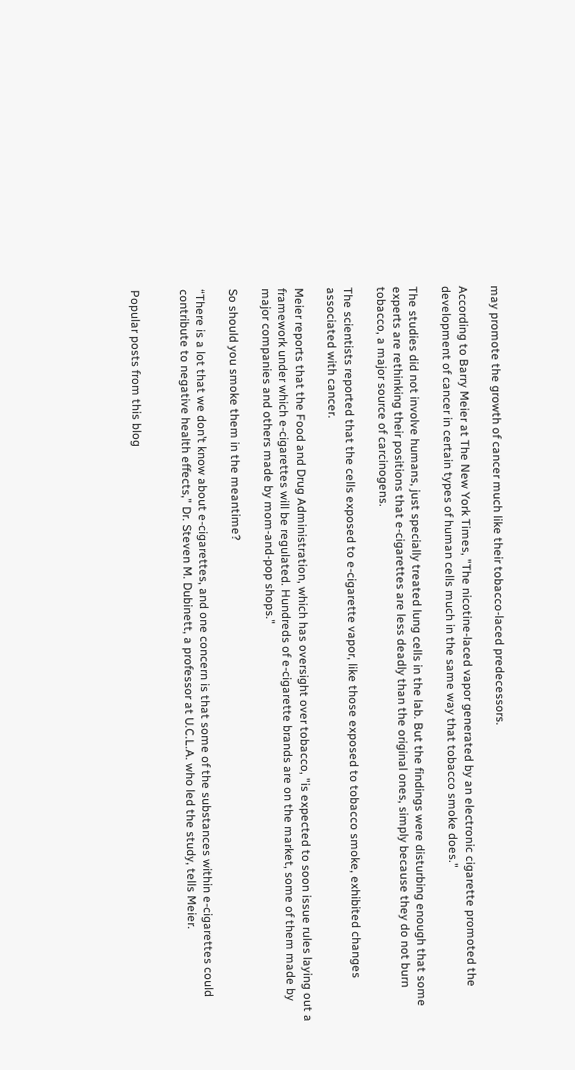may promote the growth of cancer much like their tobacco-laced predecessors.

According to Barry Meier at The New York Times, "The nicotine-laced vapor generated by an electronic cigarette promoted the development of cancer in certain types of human cells much in the same way that tobacco smoke does."

The studies did not involve humans, just specially treated lung cells in the lab. But the findings were disturbing enough that some experts are rethinking their positions that e-cigarettes are less deadly than the original ones, simply because they do not burn tobacco, a major source of carcinogens.

The scientists reported that the cells exposed to e-cigarette vapor, like those exposed to tobacco smoke, exhibited changes associated with cancer.

Meier reports that the Food and Drug Administration, which has oversight over tobacco, "is expected to soon issue rules laying out a framework under which e-cigarettes will be regulated. Hundreds of e-cigarette brands are on the market, some of them made by major companies and others made by mom-and-pop shops."

So should you smoke them in the meantime?

“There is a lot that we don’t know about e-cigarettes, and one concern is that some of the substances within e-cigarettes could contribute to negative health effects,” Dr. Steven M. Dubinett, a professor at U.C.L.A. who led the study, tells Meier.


Popular posts from this blog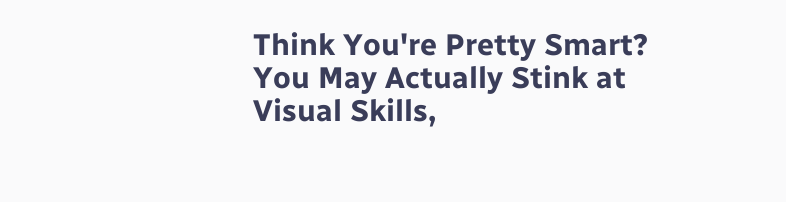Think You're Pretty Smart? You May Actually Stink at Visual Skills,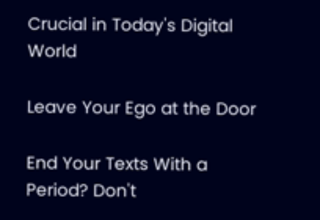Crucial in Today's Digital World

Leave Your Ego at the Door

End Your Texts With a Period? Don't